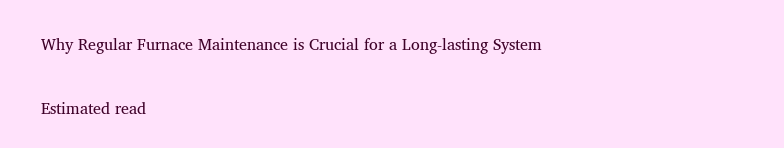Why Regular Furnace Maintenance is Crucial for a Long-lasting System

Estimated read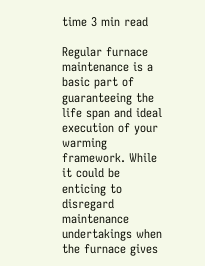time 3 min read

Regular furnace maintenance is a basic part of guaranteeing the life span and ideal execution of your warming framework. While it could be enticing to disregard maintenance undertakings when the furnace gives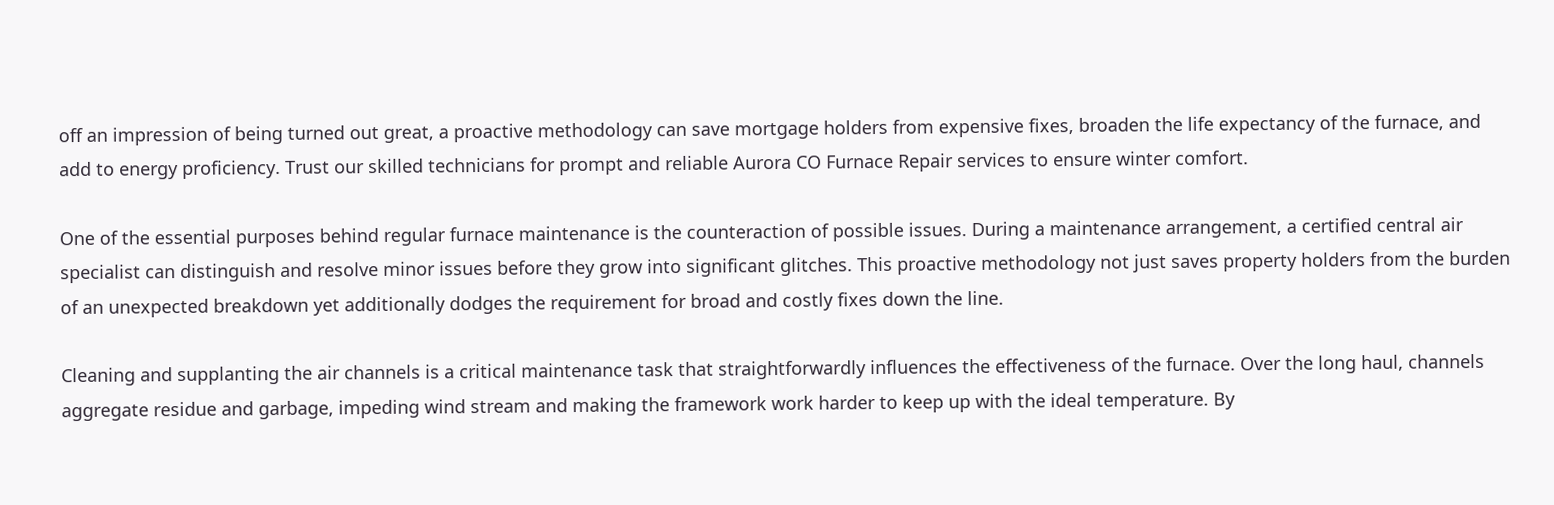off an impression of being turned out great, a proactive methodology can save mortgage holders from expensive fixes, broaden the life expectancy of the furnace, and add to energy proficiency. Trust our skilled technicians for prompt and reliable Aurora CO Furnace Repair services to ensure winter comfort.

One of the essential purposes behind regular furnace maintenance is the counteraction of possible issues. During a maintenance arrangement, a certified central air specialist can distinguish and resolve minor issues before they grow into significant glitches. This proactive methodology not just saves property holders from the burden of an unexpected breakdown yet additionally dodges the requirement for broad and costly fixes down the line.

Cleaning and supplanting the air channels is a critical maintenance task that straightforwardly influences the effectiveness of the furnace. Over the long haul, channels aggregate residue and garbage, impeding wind stream and making the framework work harder to keep up with the ideal temperature. By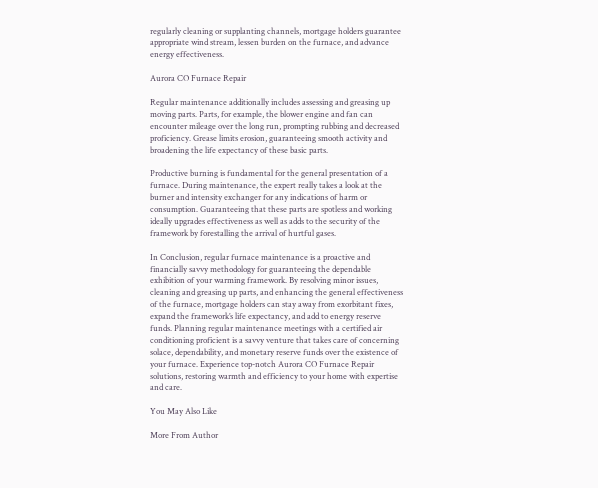regularly cleaning or supplanting channels, mortgage holders guarantee appropriate wind stream, lessen burden on the furnace, and advance energy effectiveness.

Aurora CO Furnace Repair

Regular maintenance additionally includes assessing and greasing up moving parts. Parts, for example, the blower engine and fan can encounter mileage over the long run, prompting rubbing and decreased proficiency. Grease limits erosion, guaranteeing smooth activity and broadening the life expectancy of these basic parts.

Productive burning is fundamental for the general presentation of a furnace. During maintenance, the expert really takes a look at the burner and intensity exchanger for any indications of harm or consumption. Guaranteeing that these parts are spotless and working ideally upgrades effectiveness as well as adds to the security of the framework by forestalling the arrival of hurtful gases.

In Conclusion, regular furnace maintenance is a proactive and financially savvy methodology for guaranteeing the dependable exhibition of your warming framework. By resolving minor issues, cleaning and greasing up parts, and enhancing the general effectiveness of the furnace, mortgage holders can stay away from exorbitant fixes, expand the framework’s life expectancy, and add to energy reserve funds. Planning regular maintenance meetings with a certified air conditioning proficient is a savvy venture that takes care of concerning solace, dependability, and monetary reserve funds over the existence of your furnace. Experience top-notch Aurora CO Furnace Repair solutions, restoring warmth and efficiency to your home with expertise and care.

You May Also Like

More From Author